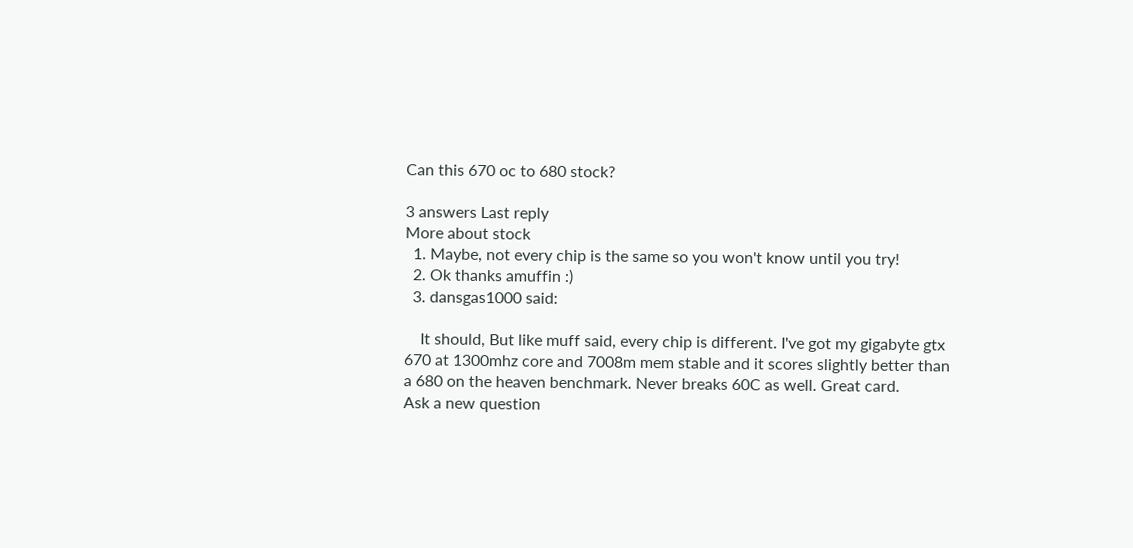Can this 670 oc to 680 stock?

3 answers Last reply
More about stock
  1. Maybe, not every chip is the same so you won't know until you try!
  2. Ok thanks amuffin :)
  3. dansgas1000 said:

    It should, But like muff said, every chip is different. I've got my gigabyte gtx 670 at 1300mhz core and 7008m mem stable and it scores slightly better than a 680 on the heaven benchmark. Never breaks 60C as well. Great card.
Ask a new question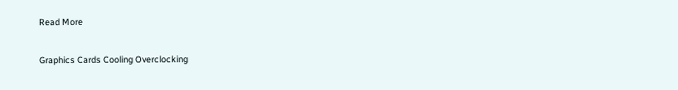Read More

Graphics Cards Cooling Overclocking